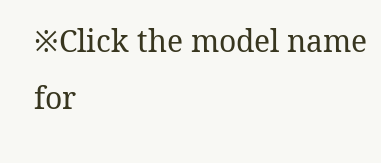※Click the model name for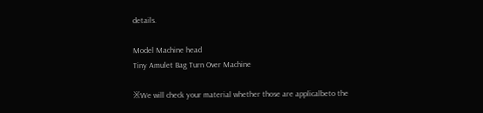details.

Model Machine head
Tiny Amulet Bag Turn Over Machine

※We will check your material whether those are applicalbeto the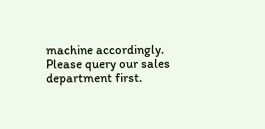machine accordingly.
Please query our sales department first.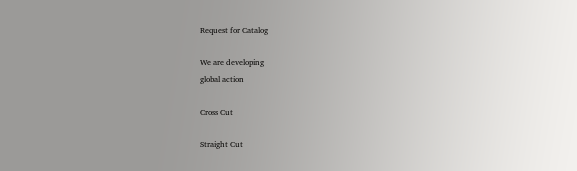Request for Catalog

We are developing
global action

Cross Cut

Straight Cut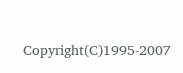Copyright(C)1995-2007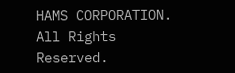HAMS CORPORATION. All Rights Reserved.